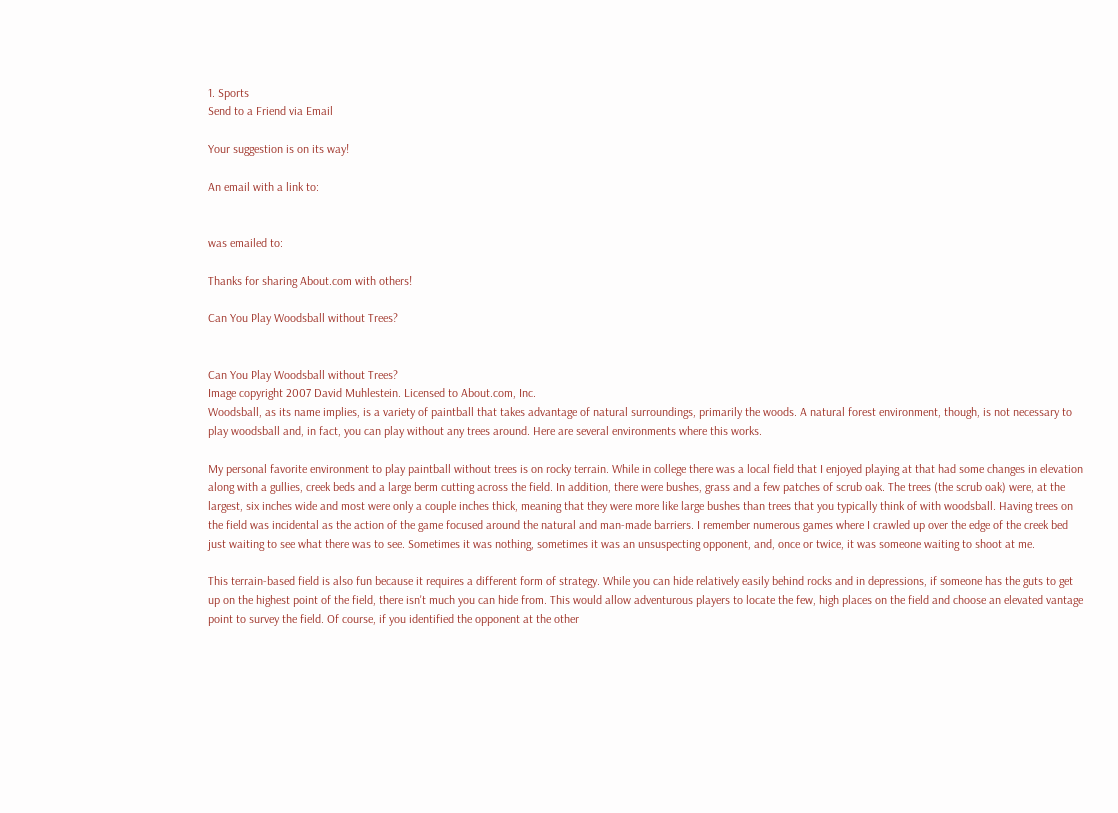1. Sports
Send to a Friend via Email

Your suggestion is on its way!

An email with a link to:


was emailed to:

Thanks for sharing About.com with others!

Can You Play Woodsball without Trees?


Can You Play Woodsball without Trees?
Image copyright 2007 David Muhlestein. Licensed to About.com, Inc.
Woodsball, as its name implies, is a variety of paintball that takes advantage of natural surroundings, primarily the woods. A natural forest environment, though, is not necessary to play woodsball and, in fact, you can play without any trees around. Here are several environments where this works.

My personal favorite environment to play paintball without trees is on rocky terrain. While in college there was a local field that I enjoyed playing at that had some changes in elevation along with a gullies, creek beds and a large berm cutting across the field. In addition, there were bushes, grass and a few patches of scrub oak. The trees (the scrub oak) were, at the largest, six inches wide and most were only a couple inches thick, meaning that they were more like large bushes than trees that you typically think of with woodsball. Having trees on the field was incidental as the action of the game focused around the natural and man-made barriers. I remember numerous games where I crawled up over the edge of the creek bed just waiting to see what there was to see. Sometimes it was nothing, sometimes it was an unsuspecting opponent, and, once or twice, it was someone waiting to shoot at me.

This terrain-based field is also fun because it requires a different form of strategy. While you can hide relatively easily behind rocks and in depressions, if someone has the guts to get up on the highest point of the field, there isn't much you can hide from. This would allow adventurous players to locate the few, high places on the field and choose an elevated vantage point to survey the field. Of course, if you identified the opponent at the other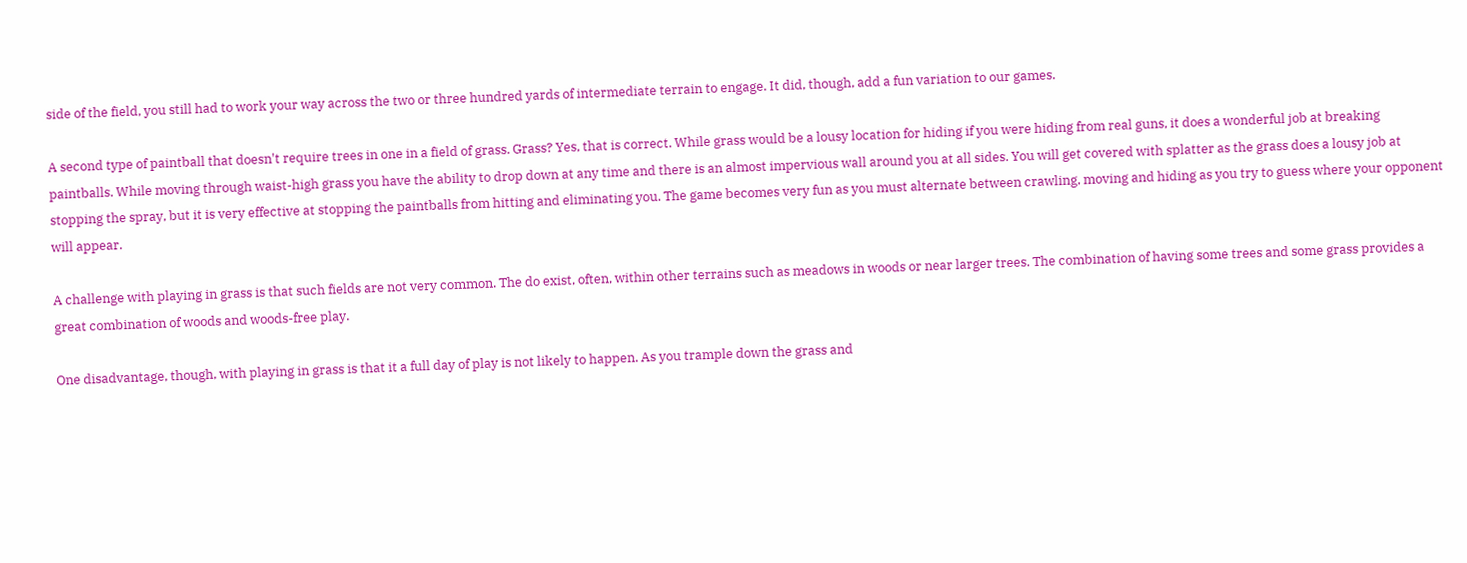side of the field, you still had to work your way across the two or three hundred yards of intermediate terrain to engage. It did, though, add a fun variation to our games.

A second type of paintball that doesn't require trees in one in a field of grass. Grass? Yes, that is correct. While grass would be a lousy location for hiding if you were hiding from real guns, it does a wonderful job at breaking paintballs. While moving through waist-high grass you have the ability to drop down at any time and there is an almost impervious wall around you at all sides. You will get covered with splatter as the grass does a lousy job at stopping the spray, but it is very effective at stopping the paintballs from hitting and eliminating you. The game becomes very fun as you must alternate between crawling, moving and hiding as you try to guess where your opponent will appear.

A challenge with playing in grass is that such fields are not very common. The do exist, often, within other terrains such as meadows in woods or near larger trees. The combination of having some trees and some grass provides a great combination of woods and woods-free play.

One disadvantage, though, with playing in grass is that it a full day of play is not likely to happen. As you trample down the grass and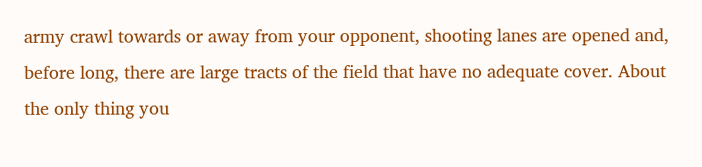army crawl towards or away from your opponent, shooting lanes are opened and, before long, there are large tracts of the field that have no adequate cover. About the only thing you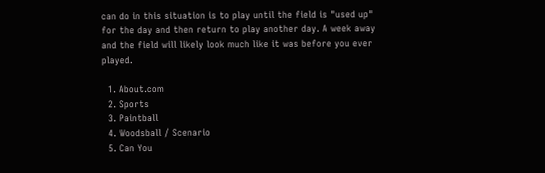can do in this situation is to play until the field is "used up" for the day and then return to play another day. A week away and the field will likely look much like it was before you ever played.

  1. About.com
  2. Sports
  3. Paintball
  4. Woodsball / Scenario
  5. Can You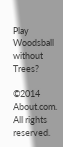Play Woodsball without Trees?

©2014 About.com. All rights reserved.